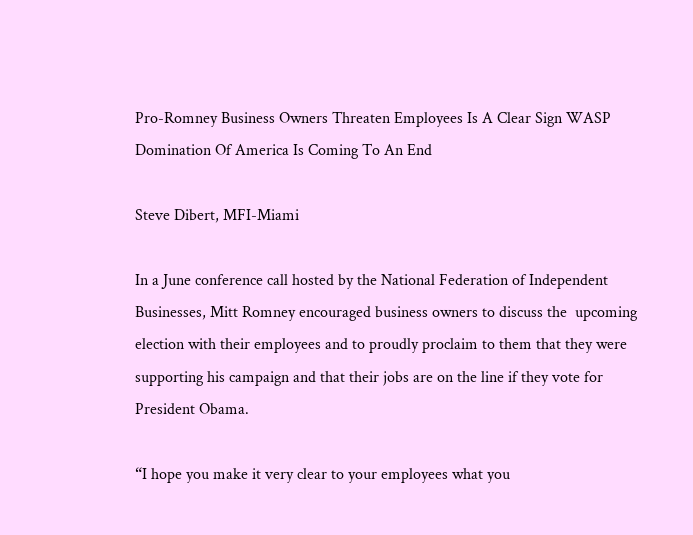Pro-Romney Business Owners Threaten Employees Is A Clear Sign WASP Domination Of America Is Coming To An End

Steve Dibert, MFI-Miami

In a June conference call hosted by the National Federation of Independent Businesses, Mitt Romney encouraged business owners to discuss the  upcoming election with their employees and to proudly proclaim to them that they were supporting his campaign and that their jobs are on the line if they vote for President Obama.

“I hope you make it very clear to your employees what you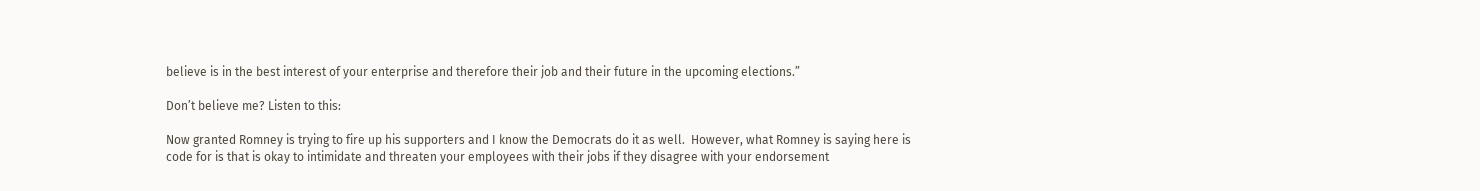believe is in the best interest of your enterprise and therefore their job and their future in the upcoming elections.”

Don’t believe me? Listen to this:

Now granted Romney is trying to fire up his supporters and I know the Democrats do it as well.  However, what Romney is saying here is code for is that is okay to intimidate and threaten your employees with their jobs if they disagree with your endorsement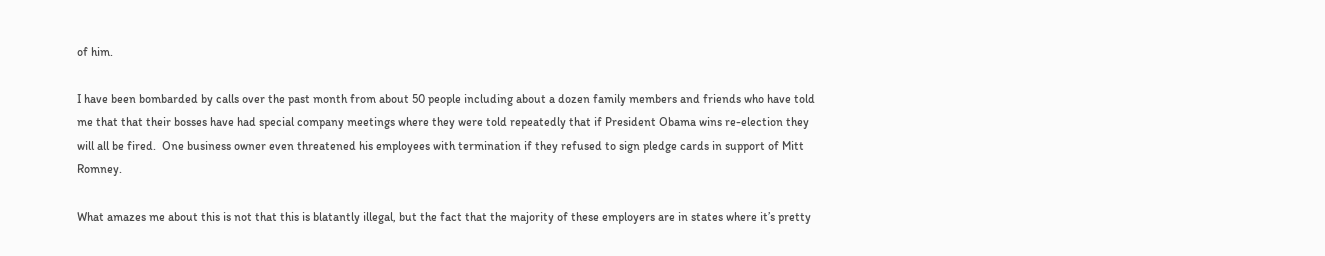of him.

I have been bombarded by calls over the past month from about 50 people including about a dozen family members and friends who have told me that that their bosses have had special company meetings where they were told repeatedly that if President Obama wins re-election they will all be fired.  One business owner even threatened his employees with termination if they refused to sign pledge cards in support of Mitt Romney.

What amazes me about this is not that this is blatantly illegal, but the fact that the majority of these employers are in states where it’s pretty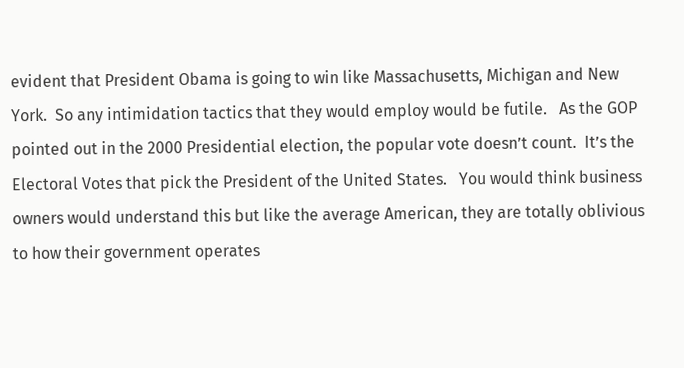evident that President Obama is going to win like Massachusetts, Michigan and New York.  So any intimidation tactics that they would employ would be futile.   As the GOP pointed out in the 2000 Presidential election, the popular vote doesn’t count.  It’s the Electoral Votes that pick the President of the United States.   You would think business owners would understand this but like the average American, they are totally oblivious to how their government operates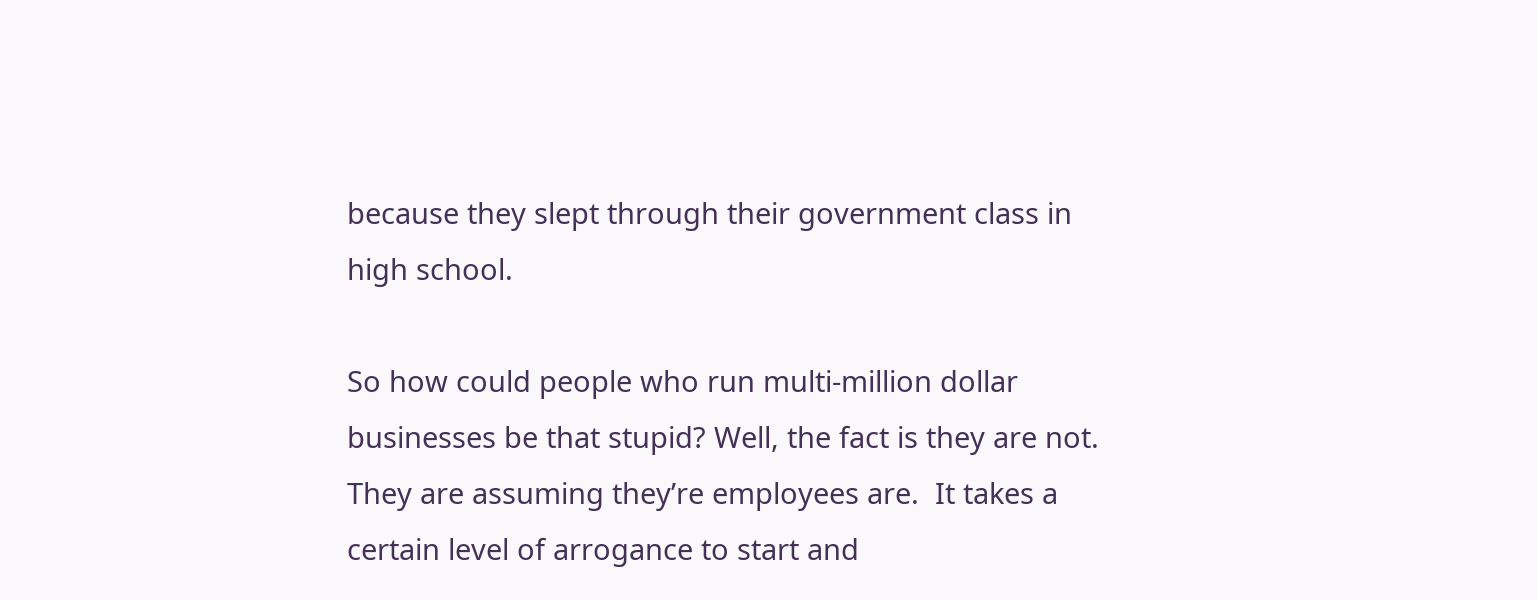because they slept through their government class in high school.

So how could people who run multi-million dollar businesses be that stupid? Well, the fact is they are not.  They are assuming they’re employees are.  It takes a certain level of arrogance to start and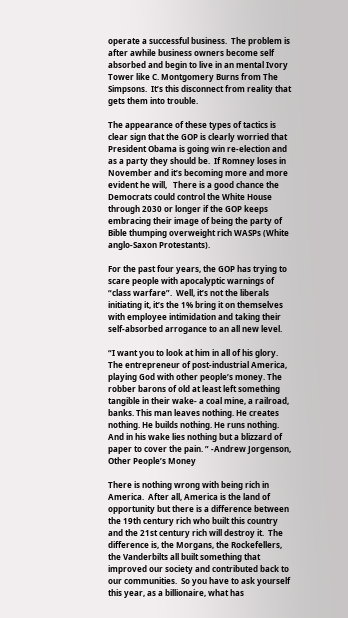operate a successful business.  The problem is after awhile business owners become self absorbed and begin to live in an mental Ivory Tower like C. Montgomery Burns from The Simpsons.  It’s this disconnect from reality that gets them into trouble.

The appearance of these types of tactics is clear sign that the GOP is clearly worried that President Obama is going win re-election and as a party they should be.  If Romney loses in November and it’s becoming more and more evident he will,   There is a good chance the Democrats could control the White House through 2030 or longer if the GOP keeps embracing their image of being the party of Bible thumping overweight rich WASPs (White anglo-Saxon Protestants).

For the past four years, the GOP has trying to scare people with apocalyptic warnings of  “class warfare”.  Well, it’s not the liberals initiating it, it’s the 1% bring it on themselves with employee intimidation and taking their self-absorbed arrogance to an all new level.

“I want you to look at him in all of his glory.  The entrepreneur of post-industrial America, playing God with other people’s money. The robber barons of old at least left something tangible in their wake- a coal mine, a railroad, banks. This man leaves nothing. He creates nothing. He builds nothing. He runs nothing. And in his wake lies nothing but a blizzard of paper to cover the pain. ” -Andrew Jorgenson, Other People’s Money

There is nothing wrong with being rich in America.  After all, America is the land of opportunity but there is a difference between the 19th century rich who built this country and the 21st century rich will destroy it.  The difference is, the Morgans, the Rockefellers, the Vanderbilts all built something that improved our society and contributed back to our communities.  So you have to ask yourself this year, as a billionaire, what has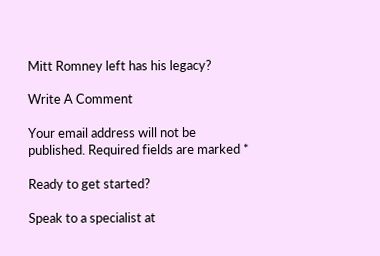Mitt Romney left has his legacy?

Write A Comment

Your email address will not be published. Required fields are marked *

Ready to get started?

Speak to a specialist at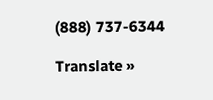(888) 737-6344

Translate »